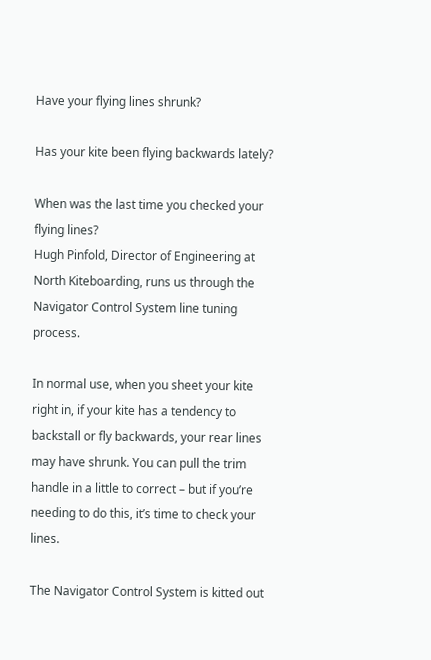Have your flying lines shrunk?

Has your kite been flying backwards lately?

When was the last time you checked your flying lines?
Hugh Pinfold, Director of Engineering at North Kiteboarding, runs us through the Navigator Control System line tuning process.

In normal use, when you sheet your kite right in, if your kite has a tendency to backstall or fly backwards, your rear lines may have shrunk. You can pull the trim handle in a little to correct – but if you’re needing to do this, it’s time to check your lines.

The Navigator Control System is kitted out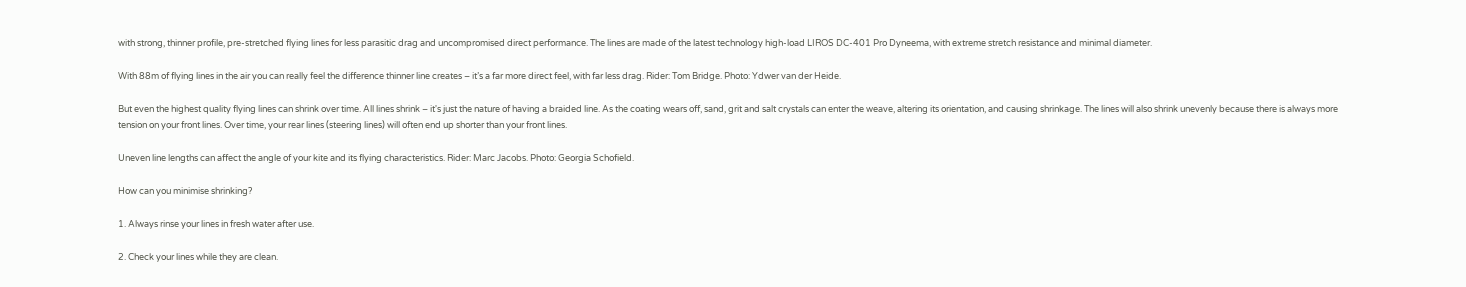with strong, thinner profile, pre-stretched flying lines for less parasitic drag and uncompromised direct performance. The lines are made of the latest technology high-load LIROS DC-401 Pro Dyneema, with extreme stretch resistance and minimal diameter.

With 88m of flying lines in the air you can really feel the difference thinner line creates – it’s a far more direct feel, with far less drag. Rider: Tom Bridge. Photo: Ydwer van der Heide.

But even the highest quality flying lines can shrink over time. All lines shrink – it's just the nature of having a braided line. As the coating wears off, sand, grit and salt crystals can enter the weave, altering its orientation, and causing shrinkage. The lines will also shrink unevenly because there is always more tension on your front lines. Over time, your rear lines (steering lines) will often end up shorter than your front lines.

Uneven line lengths can affect the angle of your kite and its flying characteristics. Rider: Marc Jacobs. Photo: Georgia Schofield.

How can you minimise shrinking?

1. Always rinse your lines in fresh water after use.

2. Check your lines while they are clean.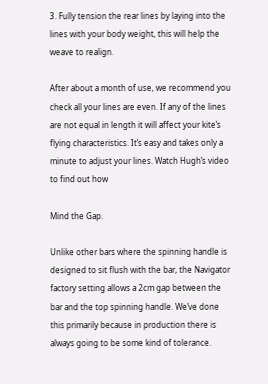3. Fully tension the rear lines by laying into the lines with your body weight, this will help the weave to realign.

After about a month of use, we recommend you check all your lines are even. If any of the lines are not equal in length it will affect your kite’s flying characteristics. It’s easy and takes only a minute to adjust your lines. Watch Hugh’s video to find out how

Mind the Gap.

Unlike other bars where the spinning handle is designed to sit flush with the bar, the Navigator factory setting allows a 2cm gap between the bar and the top spinning handle. We’ve done this primarily because in production there is always going to be some kind of tolerance.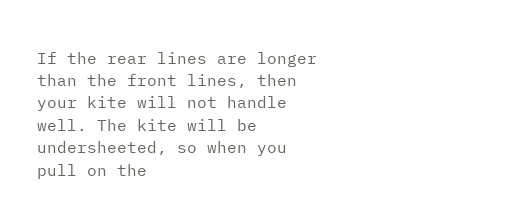If the rear lines are longer than the front lines, then your kite will not handle well. The kite will be undersheeted, so when you pull on the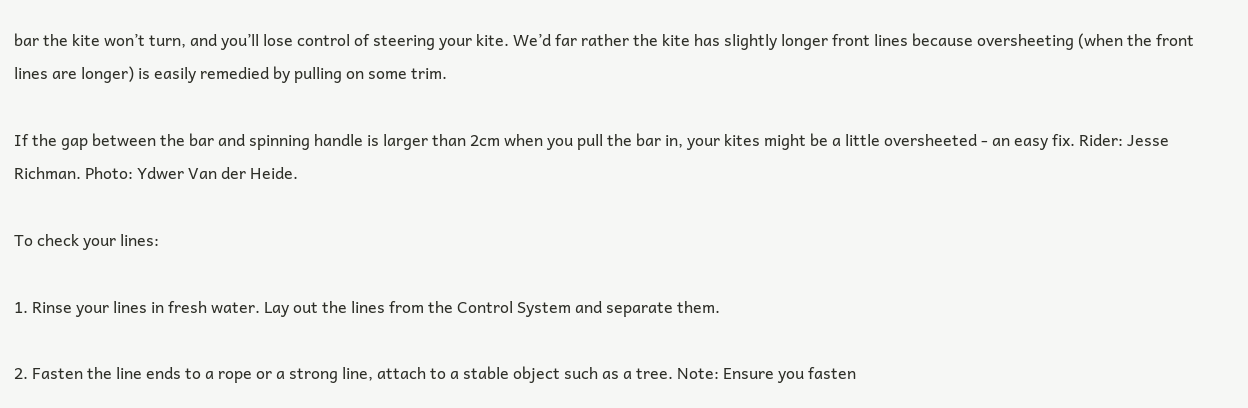bar the kite won’t turn, and you’ll lose control of steering your kite. We’d far rather the kite has slightly longer front lines because oversheeting (when the front lines are longer) is easily remedied by pulling on some trim.

If the gap between the bar and spinning handle is larger than 2cm when you pull the bar in, your kites might be a little oversheeted - an easy fix. Rider: Jesse Richman. Photo: Ydwer Van der Heide.

To check your lines:

1. Rinse your lines in fresh water. Lay out the lines from the Control System and separate them.

2. Fasten the line ends to a rope or a strong line, attach to a stable object such as a tree. Note: Ensure you fasten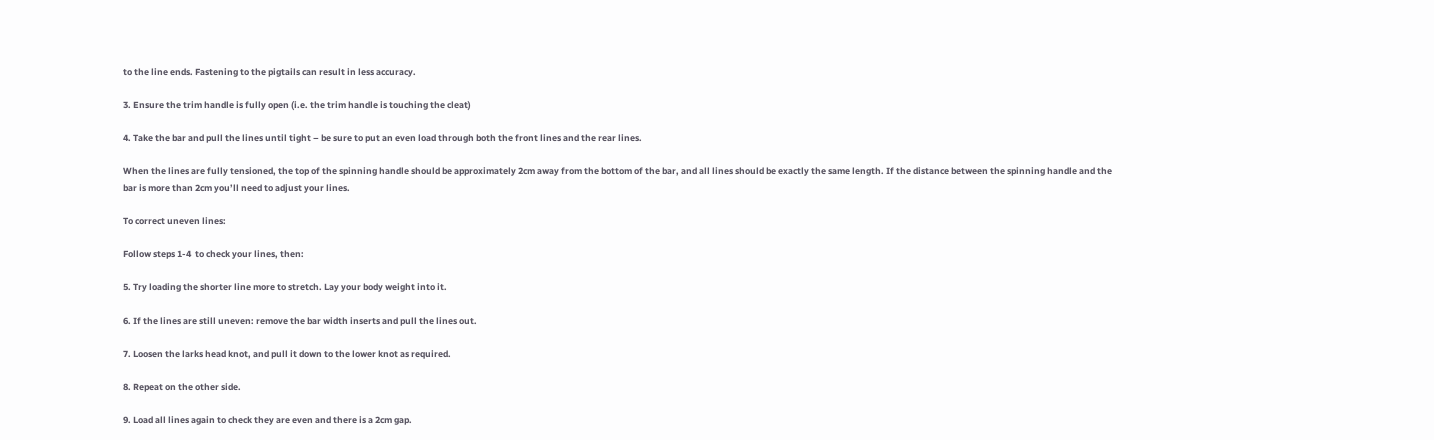to the line ends. Fastening to the pigtails can result in less accuracy.

3. Ensure the trim handle is fully open (i.e. the trim handle is touching the cleat)

4. Take the bar and pull the lines until tight – be sure to put an even load through both the front lines and the rear lines.

When the lines are fully tensioned, the top of the spinning handle should be approximately 2cm away from the bottom of the bar, and all lines should be exactly the same length. If the distance between the spinning handle and the bar is more than 2cm you’ll need to adjust your lines.

To correct uneven lines:

Follow steps 1-4  to check your lines, then:

5. Try loading the shorter line more to stretch. Lay your body weight into it.

6. If the lines are still uneven: remove the bar width inserts and pull the lines out.

7. Loosen the larks head knot, and pull it down to the lower knot as required.

8. Repeat on the other side.

9. Load all lines again to check they are even and there is a 2cm gap.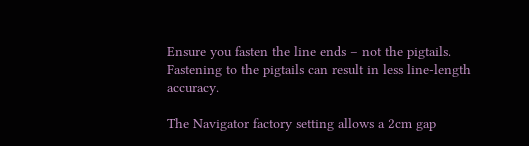Ensure you fasten the line ends – not the pigtails. Fastening to the pigtails can result in less line-length accuracy.

The Navigator factory setting allows a 2cm gap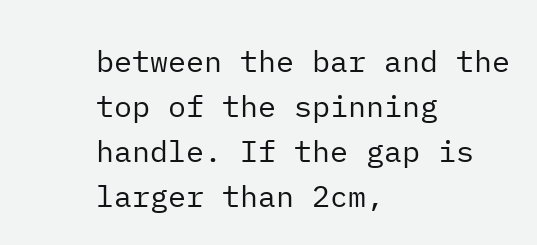between the bar and the top of the spinning handle. If the gap is larger than 2cm,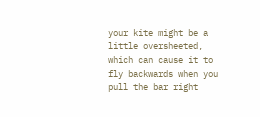your kite might be a little oversheeted, which can cause it to fly backwards when you pull the bar right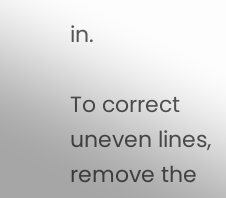in.

To correct uneven lines, remove the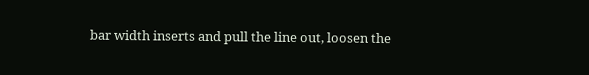bar width inserts and pull the line out, loosen the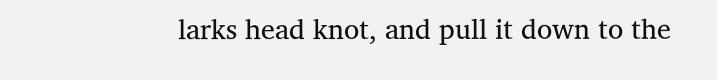larks head knot, and pull it down to the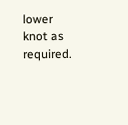lower knot as required.